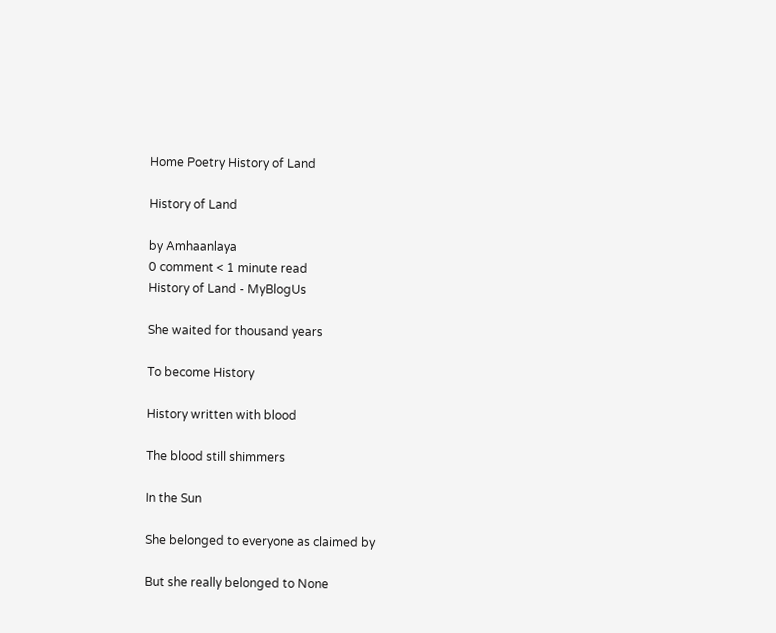Home Poetry History of Land

History of Land

by Amhaanlaya
0 comment < 1 minute read
History of Land - MyBlogUs

She waited for thousand years

To become History

History written with blood

The blood still shimmers

In the Sun

She belonged to everyone as claimed by

But she really belonged to None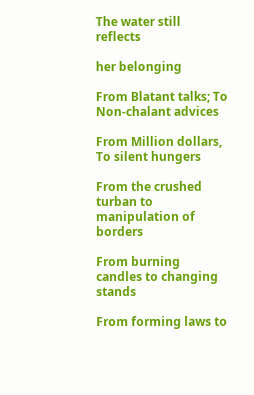The water still reflects

her belonging

From Blatant talks; To Non-chalant advices

From Million dollars, To silent hungers

From the crushed turban to manipulation of borders

From burning candles to changing stands

From forming laws to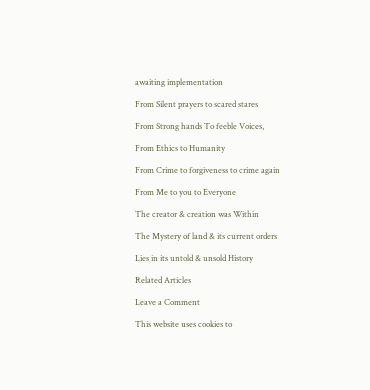awaiting implementation

From Silent prayers to scared stares

From Strong hands To feeble Voices,

From Ethics to Humanity

From Crime to forgiveness to crime again

From Me to you to Everyone

The creator & creation was Within

The Mystery of land & its current orders

Lies in its untold & unsold History

Related Articles

Leave a Comment

This website uses cookies to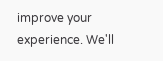improve your experience. We'll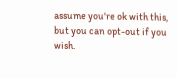assume you're ok with this, but you can opt-out if you wish.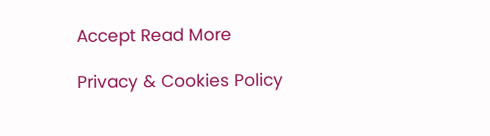Accept Read More

Privacy & Cookies Policy